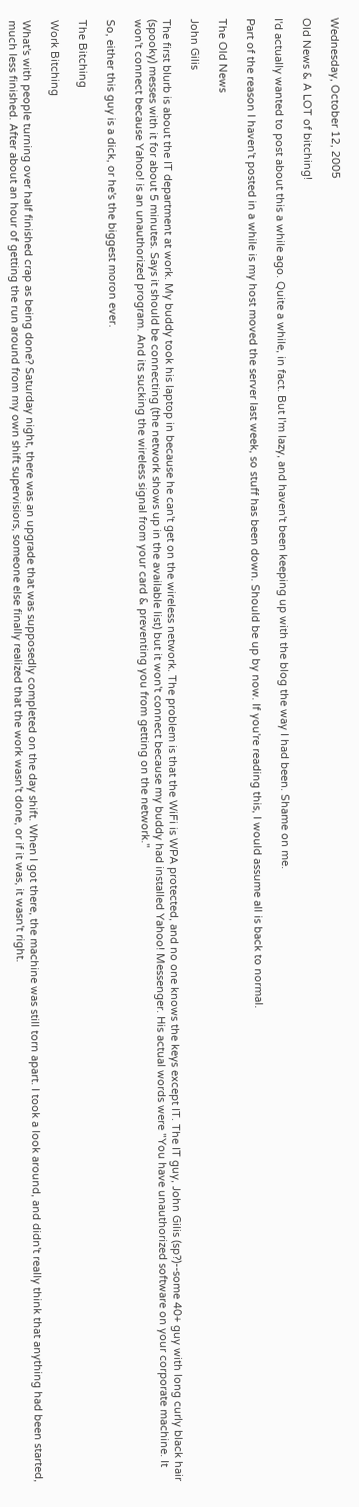Wednesday, October 12, 2005

Old News & A LOT of bitching!

I'd actually wanted to post about this a while ago. Quite a while, in fact. But I'm lazy, and haven't been keeping up with the blog the way I had been. Shame on me.

Part of the reason I haven't posted in a while is my host moved the server last week, so stuff has been down. Should be up by now. If you're reading this, I would assume all is back to normal.

The Old News

John Gilis

The first blurb is about the IT department at work. My buddy took his laptop in because he can't get on the wireless network. The problem is that the WiFi is WPA protected, and no one knows the keys except IT. The IT guy, John Gilis (sp?)--some 40+ guy with long curly black hair (spooky) messes with it for about 5 minutes. Says it should be connecting (the network shows up in the available list) but it won't connect because my buddy had installed Yahoo! Messenger. His actual words were "You have unauthorized software on your corporate machine. It won't connect because Yahoo! is an unauthorized program. And its sucking the wireless signal from your card & preventing you from getting on the network."

So, either this guy is a dick, or he's the biggest moron ever.

The Bitching

Work Bitching

What's with people turning over half finished crap as being done? Saturday night, there was an upgrade that was supposedly completed on the day shift. When I got there, the machine was still torn apart. I took a look around, and didn't really think that anything had been started, much less finished. After about an hour of getting the run around from my own shift supervisiors, someone else finally realized that the work wasn't done, or if it was, it wasn't right.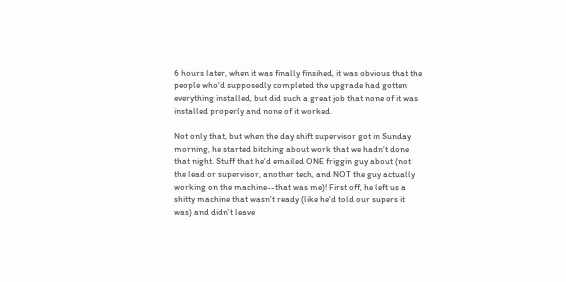6 hours later, when it was finally finsihed, it was obvious that the people who'd supposedly completed the upgrade had gotten everything installed, but did such a great job that none of it was installed properly and none of it worked.

Not only that, but when the day shift supervisor got in Sunday morning, he started bitching about work that we hadn't done that night. Stuff that he'd emailed ONE friggin guy about (not the lead or supervisor, another tech, and NOT the guy actually working on the machine--that was me)! First off, he left us a shitty machine that wasn't ready (like he'd told our supers it was) and didn't leave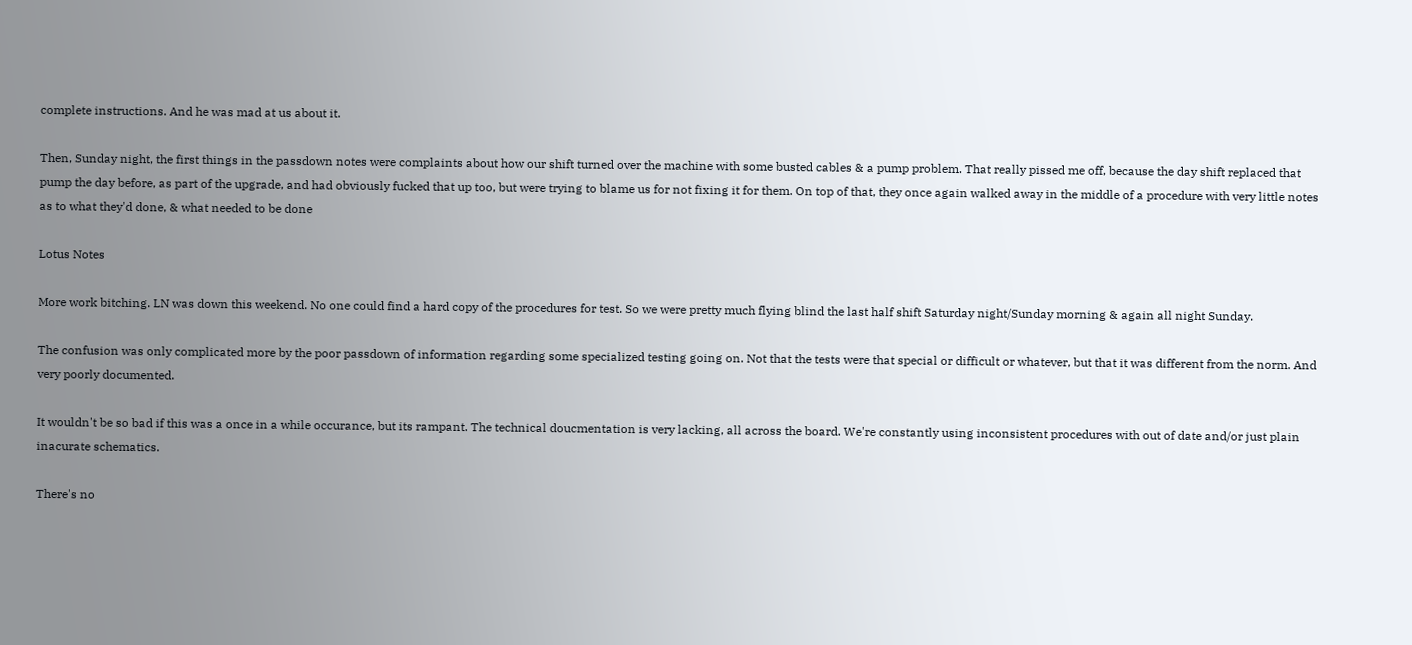complete instructions. And he was mad at us about it.

Then, Sunday night, the first things in the passdown notes were complaints about how our shift turned over the machine with some busted cables & a pump problem. That really pissed me off, because the day shift replaced that pump the day before, as part of the upgrade, and had obviously fucked that up too, but were trying to blame us for not fixing it for them. On top of that, they once again walked away in the middle of a procedure with very little notes as to what they'd done, & what needed to be done

Lotus Notes

More work bitching. LN was down this weekend. No one could find a hard copy of the procedures for test. So we were pretty much flying blind the last half shift Saturday night/Sunday morning & again all night Sunday.

The confusion was only complicated more by the poor passdown of information regarding some specialized testing going on. Not that the tests were that special or difficult or whatever, but that it was different from the norm. And very poorly documented.

It wouldn't be so bad if this was a once in a while occurance, but its rampant. The technical doucmentation is very lacking, all across the board. We're constantly using inconsistent procedures with out of date and/or just plain inacurate schematics.

There's no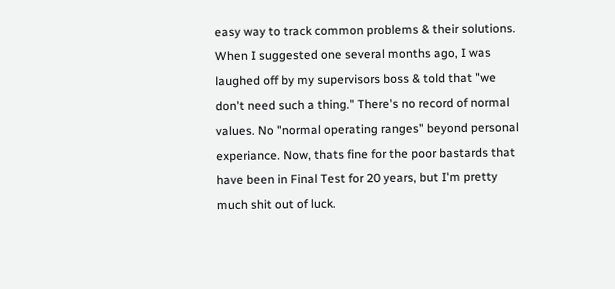easy way to track common problems & their solutions. When I suggested one several months ago, I was laughed off by my supervisors boss & told that "we don't need such a thing." There's no record of normal values. No "normal operating ranges" beyond personal experiance. Now, thats fine for the poor bastards that have been in Final Test for 20 years, but I'm pretty much shit out of luck.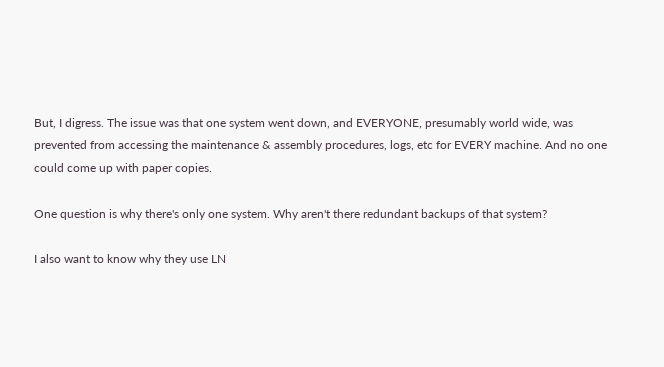But, I digress. The issue was that one system went down, and EVERYONE, presumably world wide, was prevented from accessing the maintenance & assembly procedures, logs, etc for EVERY machine. And no one could come up with paper copies.

One question is why there's only one system. Why aren't there redundant backups of that system?

I also want to know why they use LN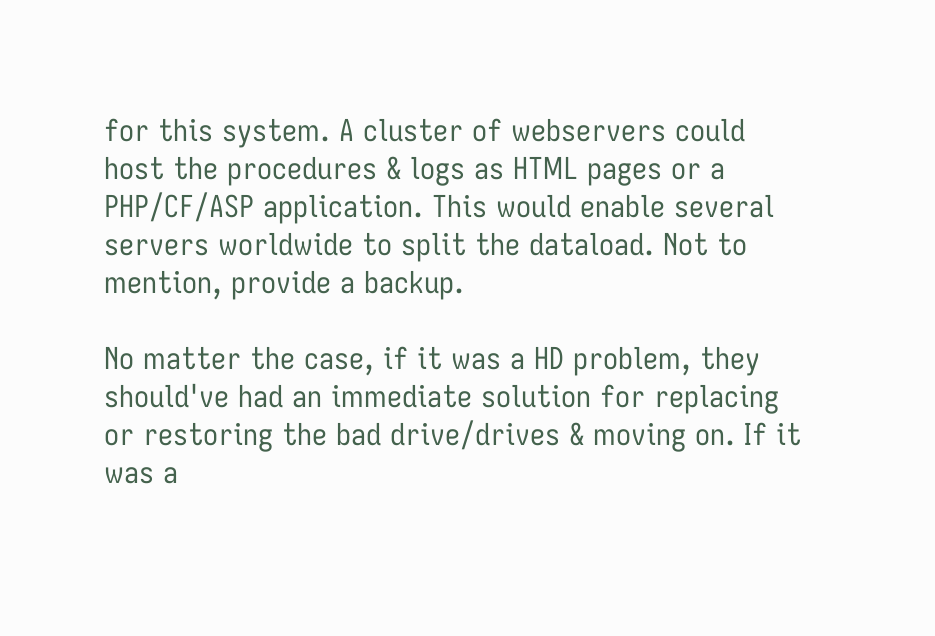for this system. A cluster of webservers could host the procedures & logs as HTML pages or a PHP/CF/ASP application. This would enable several servers worldwide to split the dataload. Not to mention, provide a backup.

No matter the case, if it was a HD problem, they should've had an immediate solution for replacing or restoring the bad drive/drives & moving on. If it was a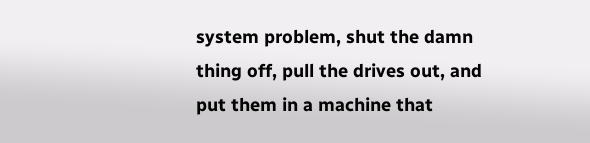system problem, shut the damn thing off, pull the drives out, and put them in a machine that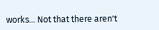works... Not that there aren't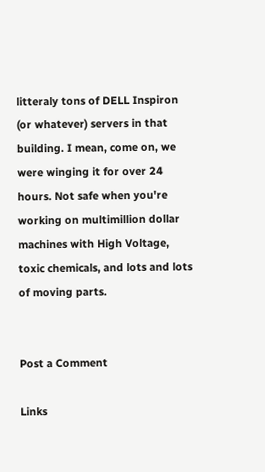litteraly tons of DELL Inspiron (or whatever) servers in that building. I mean, come on, we were winging it for over 24 hours. Not safe when you're working on multimillion dollar machines with High Voltage, toxic chemicals, and lots and lots of moving parts.


Post a Comment

Links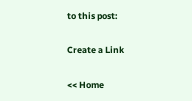to this post:

Create a Link

<< Home